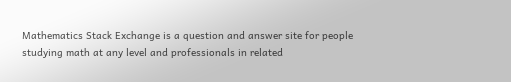Mathematics Stack Exchange is a question and answer site for people studying math at any level and professionals in related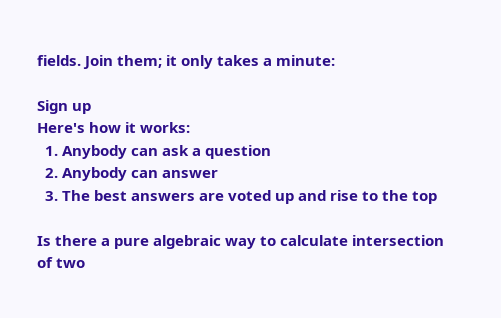fields. Join them; it only takes a minute:

Sign up
Here's how it works:
  1. Anybody can ask a question
  2. Anybody can answer
  3. The best answers are voted up and rise to the top

Is there a pure algebraic way to calculate intersection of two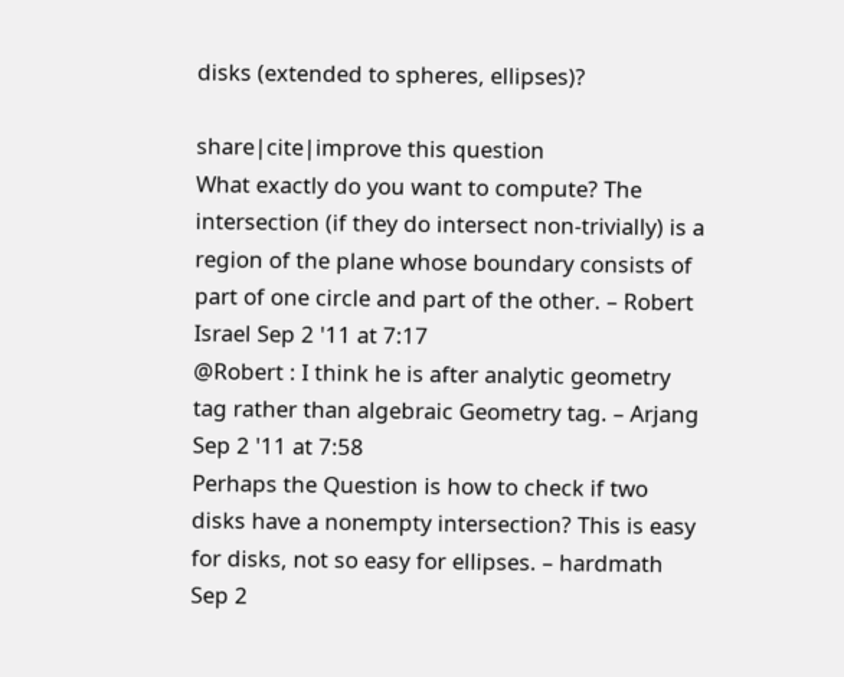disks (extended to spheres, ellipses)?

share|cite|improve this question
What exactly do you want to compute? The intersection (if they do intersect non-trivially) is a region of the plane whose boundary consists of part of one circle and part of the other. – Robert Israel Sep 2 '11 at 7:17
@Robert : I think he is after analytic geometry tag rather than algebraic Geometry tag. – Arjang Sep 2 '11 at 7:58
Perhaps the Question is how to check if two disks have a nonempty intersection? This is easy for disks, not so easy for ellipses. – hardmath Sep 2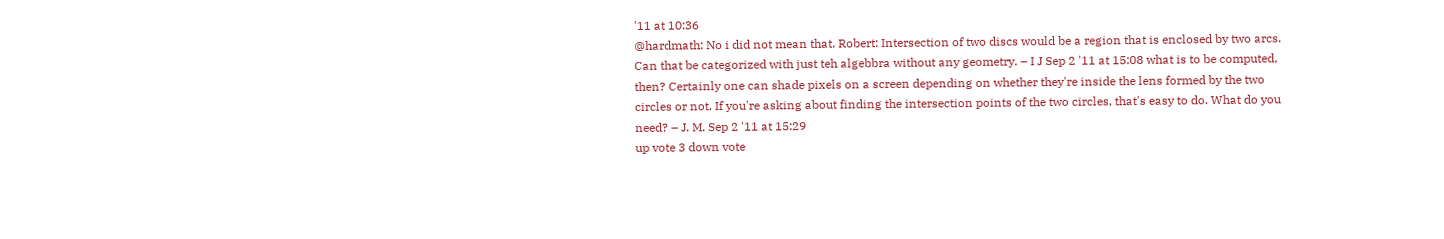'11 at 10:36
@hardmath: No i did not mean that. Robert: Intersection of two discs would be a region that is enclosed by two arcs. Can that be categorized with just teh algebbra without any geometry. – I J Sep 2 '11 at 15:08 what is to be computed, then? Certainly one can shade pixels on a screen depending on whether they're inside the lens formed by the two circles or not. If you're asking about finding the intersection points of the two circles, that's easy to do. What do you need? – J. M. Sep 2 '11 at 15:29
up vote 3 down vote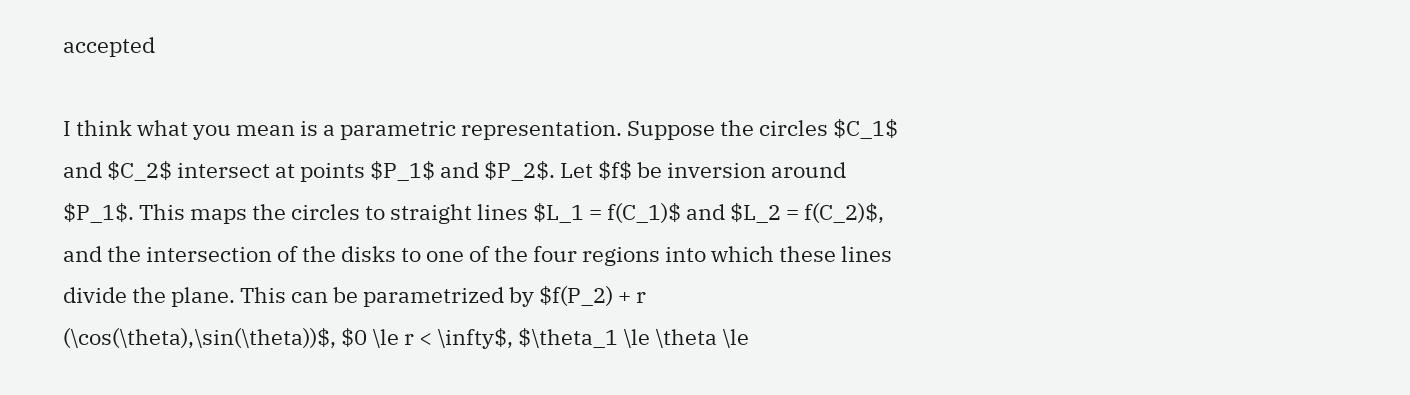accepted

I think what you mean is a parametric representation. Suppose the circles $C_1$ and $C_2$ intersect at points $P_1$ and $P_2$. Let $f$ be inversion around $P_1$. This maps the circles to straight lines $L_1 = f(C_1)$ and $L_2 = f(C_2)$, and the intersection of the disks to one of the four regions into which these lines divide the plane. This can be parametrized by $f(P_2) + r (\cos(\theta),\sin(\theta))$, $0 \le r < \infty$, $\theta_1 \le \theta \le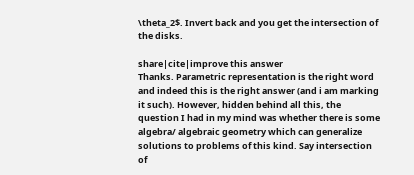\theta_2$. Invert back and you get the intersection of the disks.

share|cite|improve this answer
Thanks. Parametric representation is the right word and indeed this is the right answer (and i am marking it such). However, hidden behind all this, the question I had in my mind was whether there is some algebra/ algebraic geometry which can generalize solutions to problems of this kind. Say intersection of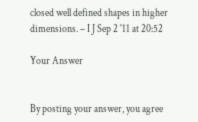closed well defined shapes in higher dimensions. – I J Sep 2 '11 at 20:52

Your Answer


By posting your answer, you agree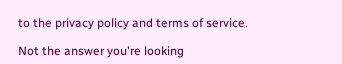to the privacy policy and terms of service.

Not the answer you're looking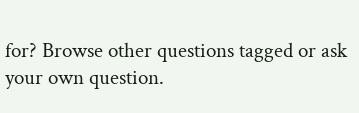for? Browse other questions tagged or ask your own question.